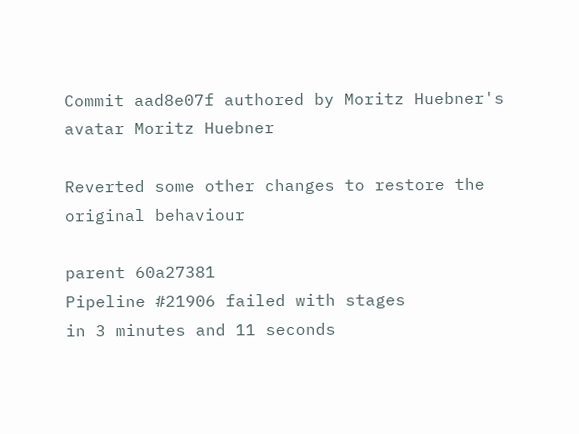Commit aad8e07f authored by Moritz Huebner's avatar Moritz Huebner

Reverted some other changes to restore the original behaviour

parent 60a27381
Pipeline #21906 failed with stages
in 3 minutes and 11 seconds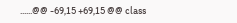......@@ -69,15 +69,15 @@ class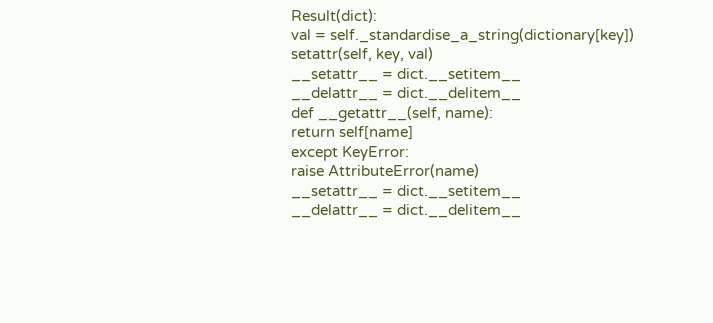Result(dict):
val = self._standardise_a_string(dictionary[key])
setattr(self, key, val)
__setattr__ = dict.__setitem__
__delattr__ = dict.__delitem__
def __getattr__(self, name):
return self[name]
except KeyError:
raise AttributeError(name)
__setattr__ = dict.__setitem__
__delattr__ = dict.__delitem__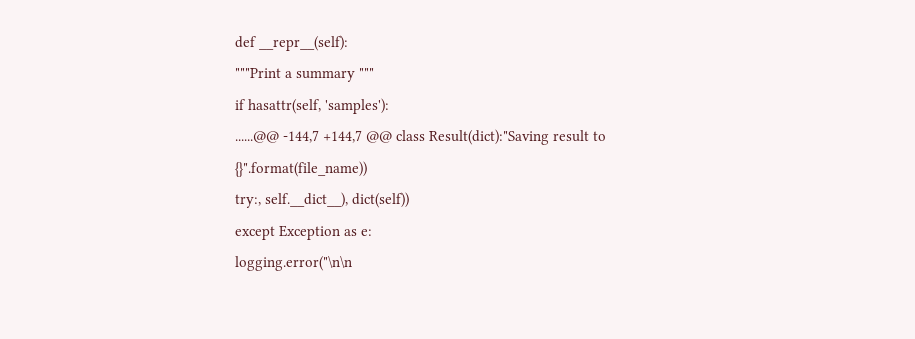def __repr__(self):
"""Print a summary """
if hasattr(self, 'samples'):
......@@ -144,7 +144,7 @@ class Result(dict):"Saving result to {}".format(file_name))
try:, self.__dict__), dict(self))
except Exception as e:
logging.error("\n\n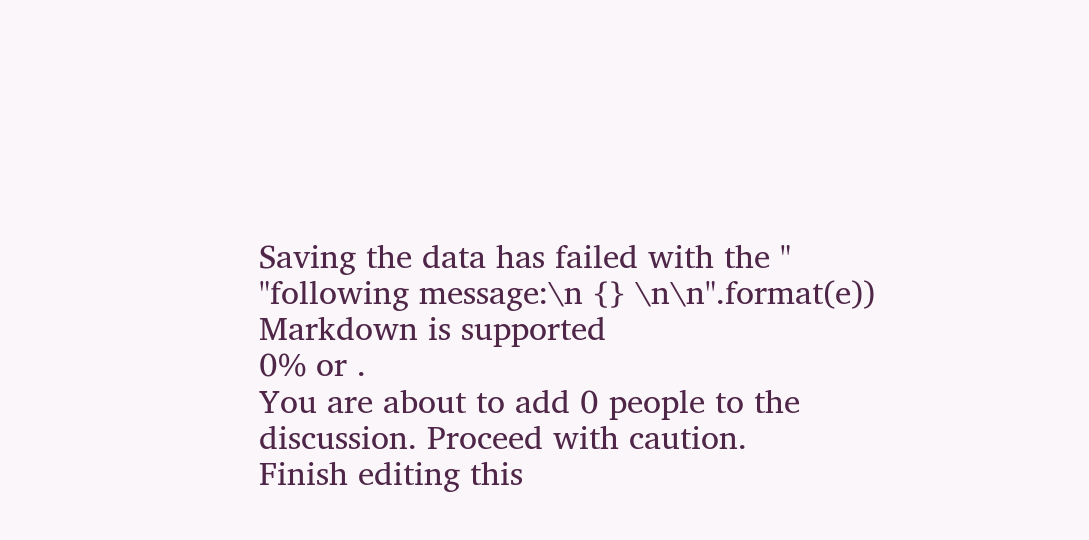Saving the data has failed with the "
"following message:\n {} \n\n".format(e))
Markdown is supported
0% or .
You are about to add 0 people to the discussion. Proceed with caution.
Finish editing this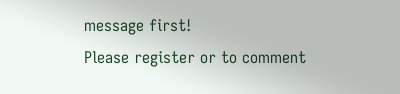message first!
Please register or to comment